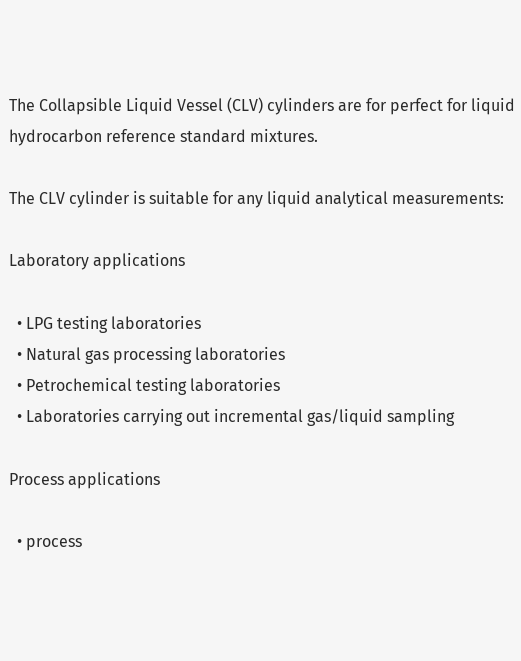The Collapsible Liquid Vessel (CLV) cylinders are for perfect for liquid hydrocarbon reference standard mixtures.

The CLV cylinder is suitable for any liquid analytical measurements:

Laboratory applications

  • LPG testing laboratories
  • Natural gas processing laboratories
  • Petrochemical testing laboratories
  • Laboratories carrying out incremental gas/liquid sampling

Process applications

  • process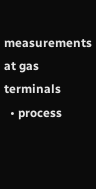measurements at gas terminals
  • process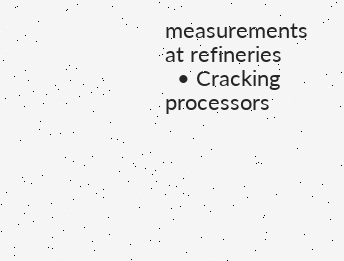measurements at refineries
  • Cracking processors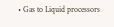• Gas to Liquid processors